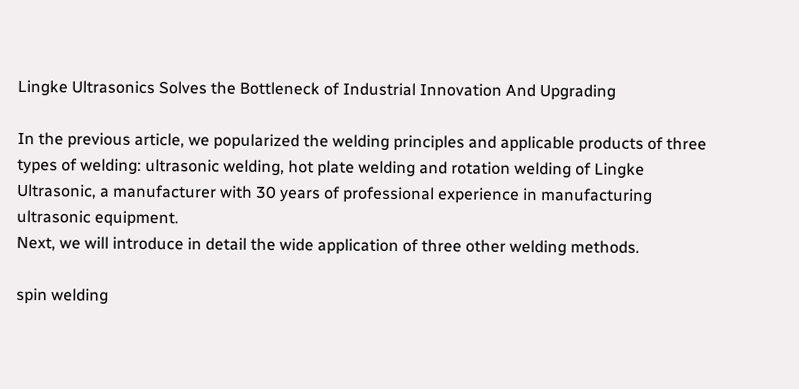Lingke Ultrasonics Solves the Bottleneck of Industrial Innovation And Upgrading

In the previous article, we popularized the welding principles and applicable products of three types of welding: ultrasonic welding, hot plate welding and rotation welding of Lingke Ultrasonic, a manufacturer with 30 years of professional experience in manufacturing ultrasonic equipment.
Next, we will introduce in detail the wide application of three other welding methods.

spin welding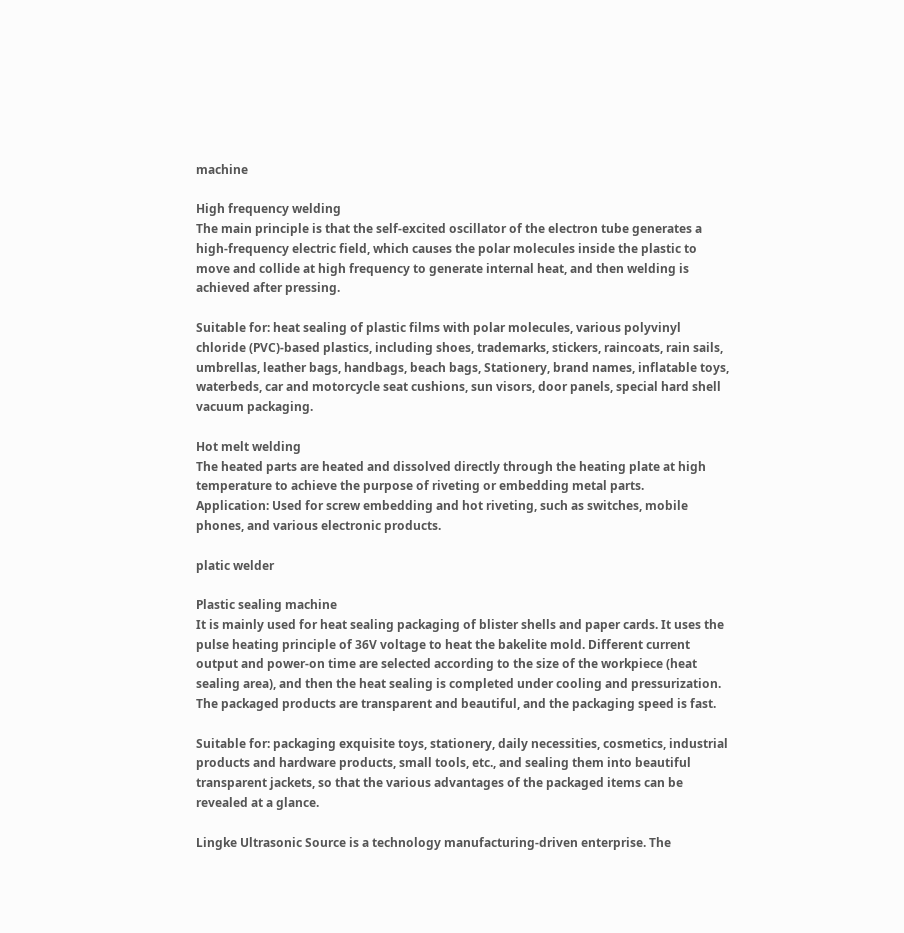machine

High frequency welding
The main principle is that the self-excited oscillator of the electron tube generates a high-frequency electric field, which causes the polar molecules inside the plastic to move and collide at high frequency to generate internal heat, and then welding is achieved after pressing.

Suitable for: heat sealing of plastic films with polar molecules, various polyvinyl chloride (PVC)-based plastics, including shoes, trademarks, stickers, raincoats, rain sails, umbrellas, leather bags, handbags, beach bags, Stationery, brand names, inflatable toys, waterbeds, car and motorcycle seat cushions, sun visors, door panels, special hard shell vacuum packaging.

Hot melt welding
The heated parts are heated and dissolved directly through the heating plate at high temperature to achieve the purpose of riveting or embedding metal parts.
Application: Used for screw embedding and hot riveting, such as switches, mobile phones, and various electronic products.

platic welder

Plastic sealing machine
It is mainly used for heat sealing packaging of blister shells and paper cards. It uses the pulse heating principle of 36V voltage to heat the bakelite mold. Different current output and power-on time are selected according to the size of the workpiece (heat sealing area), and then the heat sealing is completed under cooling and pressurization. The packaged products are transparent and beautiful, and the packaging speed is fast.

Suitable for: packaging exquisite toys, stationery, daily necessities, cosmetics, industrial products and hardware products, small tools, etc., and sealing them into beautiful transparent jackets, so that the various advantages of the packaged items can be revealed at a glance.

Lingke Ultrasonic Source is a technology manufacturing-driven enterprise. The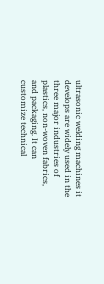ultrasonic welding machines it develops are widely used in the three major industries of plastics, non-woven fabrics, and packaging. It can customize technical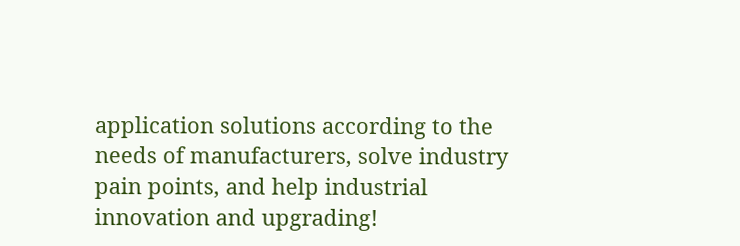application solutions according to the needs of manufacturers, solve industry pain points, and help industrial innovation and upgrading!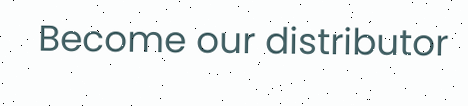Become our distributor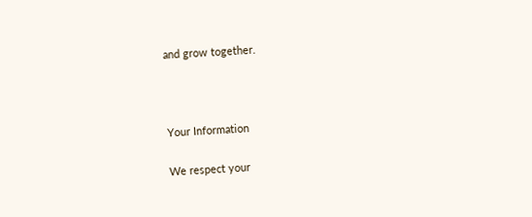and grow together.



Your Information

We respect your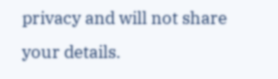privacy and will not share your details.